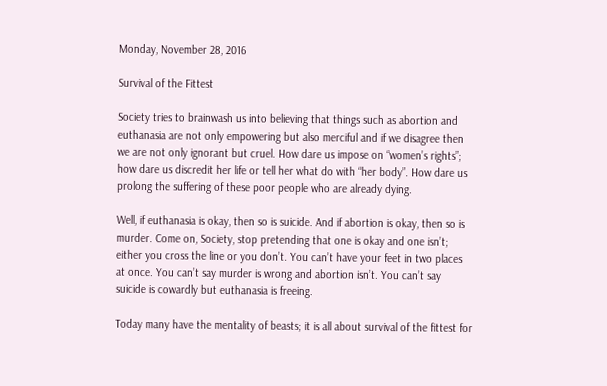Monday, November 28, 2016

Survival of the Fittest

Society tries to brainwash us into believing that things such as abortion and euthanasia are not only empowering but also merciful and if we disagree then we are not only ignorant but cruel. How dare us impose on “women’s rights”; how dare us discredit her life or tell her what do with “her body”. How dare us prolong the suffering of these poor people who are already dying.

Well, if euthanasia is okay, then so is suicide. And if abortion is okay, then so is murder. Come on, Society, stop pretending that one is okay and one isn’t; either you cross the line or you don’t. You can’t have your feet in two places at once. You can’t say murder is wrong and abortion isn’t. You can’t say suicide is cowardly but euthanasia is freeing.

Today many have the mentality of beasts; it is all about survival of the fittest for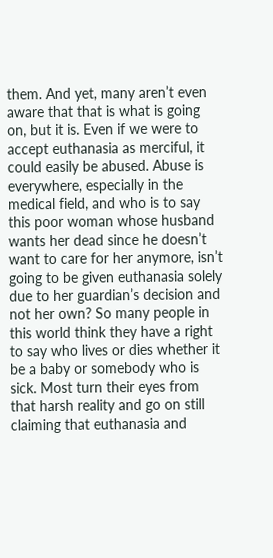them. And yet, many aren’t even aware that that is what is going on, but it is. Even if we were to accept euthanasia as merciful, it could easily be abused. Abuse is everywhere, especially in the medical field, and who is to say this poor woman whose husband wants her dead since he doesn’t want to care for her anymore, isn’t going to be given euthanasia solely due to her guardian’s decision and not her own? So many people in this world think they have a right to say who lives or dies whether it be a baby or somebody who is sick. Most turn their eyes from that harsh reality and go on still claiming that euthanasia and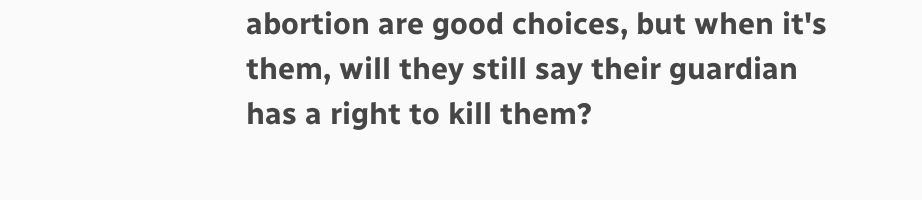abortion are good choices, but when it's them, will they still say their guardian has a right to kill them?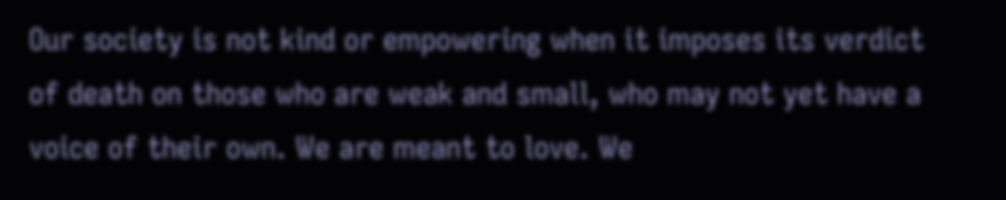Our society is not kind or empowering when it imposes its verdict of death on those who are weak and small, who may not yet have a voice of their own. We are meant to love. We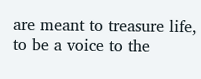are meant to treasure life, to be a voice to the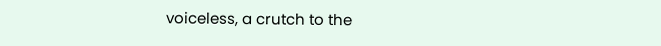voiceless, a crutch to the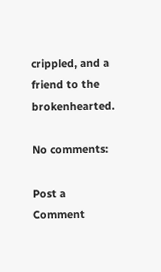crippled, and a friend to the brokenhearted.

No comments:

Post a Comment